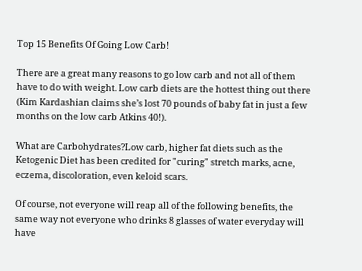Top 15 Benefits Of Going Low Carb!

There are a great many reasons to go low carb and not all of them have to do with weight. Low carb diets are the hottest thing out there (Kim Kardashian claims she’s lost 70 pounds of baby fat in just a few months on the low carb Atkins 40!).

What are Carbohydrates?Low carb, higher fat diets such as the Ketogenic Diet has been credited for "curing" stretch marks, acne, eczema, discoloration, even keloid scars.

Of course, not everyone will reap all of the following benefits, the same way not everyone who drinks 8 glasses of water everyday will have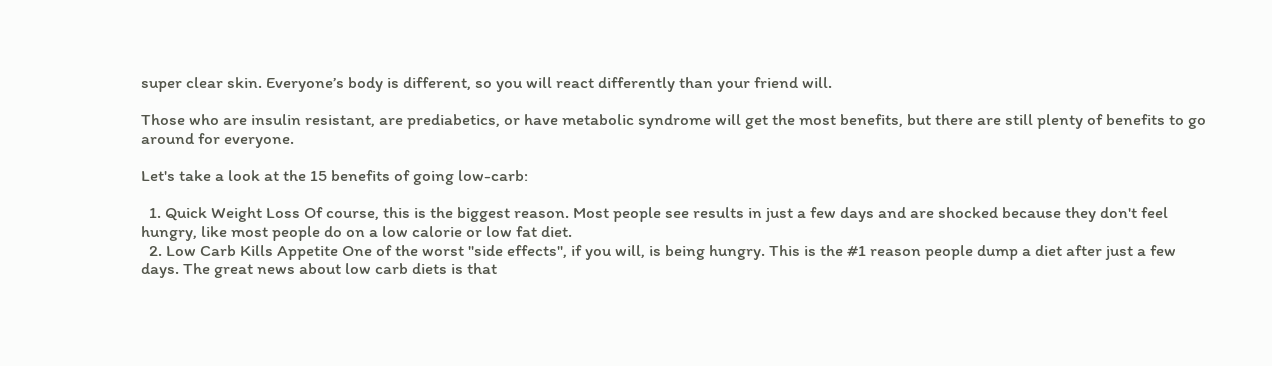super clear skin. Everyone’s body is different, so you will react differently than your friend will.

Those who are insulin resistant, are prediabetics, or have metabolic syndrome will get the most benefits, but there are still plenty of benefits to go around for everyone.

Let's take a look at the 15 benefits of going low-carb:

  1. Quick Weight Loss Of course, this is the biggest reason. Most people see results in just a few days and are shocked because they don't feel hungry, like most people do on a low calorie or low fat diet.
  2. Low Carb Kills Appetite One of the worst "side effects", if you will, is being hungry. This is the #1 reason people dump a diet after just a few days. The great news about low carb diets is that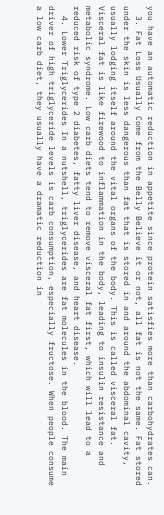you have an automatic reduction in appetite since protein satisfies more than carbohydrates can.
  3. Fat Loss Usually Come from the Belly Believe it or not, all fat is not the same. Fat stored under the skin is less dangerous than fat that is stored in and around the abdominal cavity, usually lodging itself around the vital organs of the body. This is called visceral fat. Visceral fat is like firewood to inflammation in the body, leading to insulin resistance and metabolic syndrome. Low carb diets tend to remove visceral fat first, which will lead to a reduced risk of type 2 diabetes, fatty liver disease, and heart disease.
  4. Lower Triglycerides In a nutshell, triglycerides are fat molecules in the blood. The main driver of high triglyceride levels is carb consumption, especially fructose. When people consume a low carb diet, they usually have a dramatic reduction in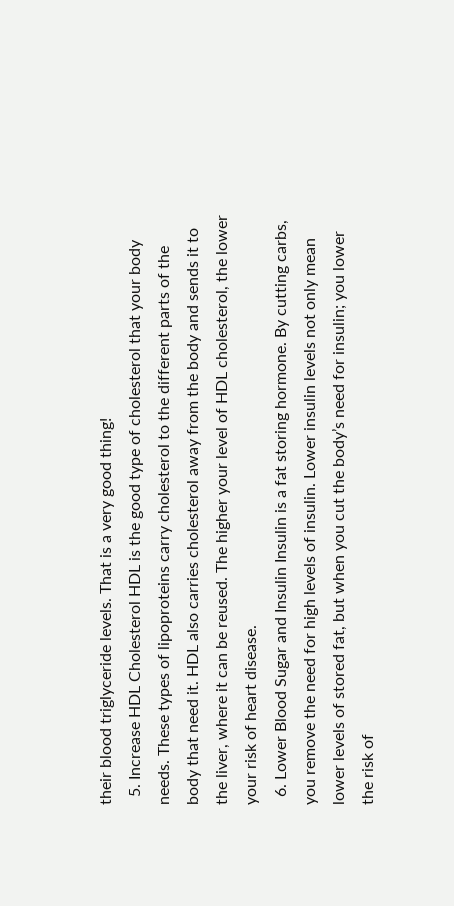their blood triglyceride levels. That is a very good thing!
  5. Increase HDL Cholesterol HDL is the good type of cholesterol that your body needs. These types of lipoproteins carry cholesterol to the different parts of the body that need it. HDL also carries cholesterol away from the body and sends it to the liver, where it can be reused. The higher your level of HDL cholesterol, the lower your risk of heart disease.
  6. Lower Blood Sugar and Insulin Insulin is a fat storing hormone. By cutting carbs, you remove the need for high levels of insulin. Lower insulin levels not only mean lower levels of stored fat, but when you cut the body’s need for insulin; you lower the risk of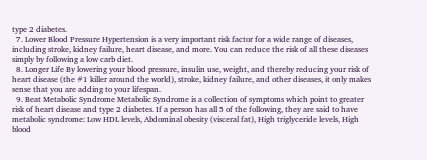type 2 diabetes.
  7. Lower Blood Pressure Hypertension is a very important risk factor for a wide range of diseases, including stroke, kidney failure, heart disease, and more. You can reduce the risk of all these diseases simply by following a low carb diet.
  8. Longer Life By lowering your blood pressure, insulin use, weight, and thereby reducing your risk of heart disease (the #1 killer around the world), stroke, kidney failure, and other diseases, it only makes sense that you are adding to your lifespan.
  9. Beat Metabolic Syndrome Metabolic Syndrome is a collection of symptoms which point to greater risk of heart disease and type 2 diabetes. If a person has all 5 of the following, they are said to have metabolic syndrome: Low HDL levels, Abdominal obesity (visceral fat), High triglyceride levels, High blood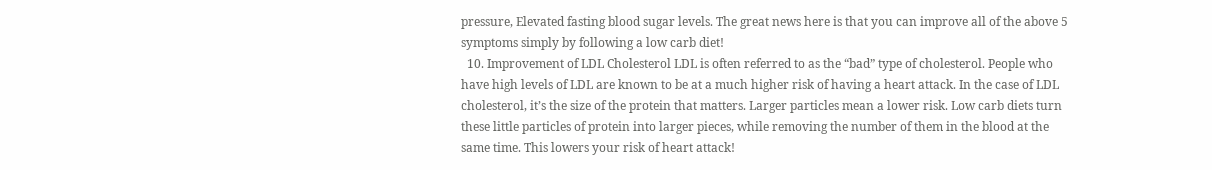pressure, Elevated fasting blood sugar levels. The great news here is that you can improve all of the above 5 symptoms simply by following a low carb diet!
  10. Improvement of LDL Cholesterol LDL is often referred to as the “bad” type of cholesterol. People who have high levels of LDL are known to be at a much higher risk of having a heart attack. In the case of LDL cholesterol, it’s the size of the protein that matters. Larger particles mean a lower risk. Low carb diets turn these little particles of protein into larger pieces, while removing the number of them in the blood at the same time. This lowers your risk of heart attack!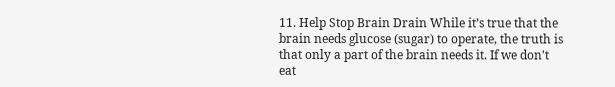11. Help Stop Brain Drain While it’s true that the brain needs glucose (sugar) to operate, the truth is that only a part of the brain needs it. If we don't eat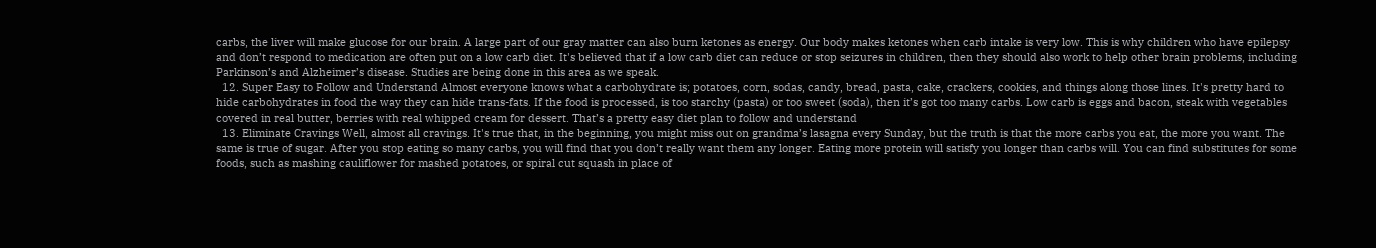carbs, the liver will make glucose for our brain. A large part of our gray matter can also burn ketones as energy. Our body makes ketones when carb intake is very low. This is why children who have epilepsy and don’t respond to medication are often put on a low carb diet. It's believed that if a low carb diet can reduce or stop seizures in children, then they should also work to help other brain problems, including Parkinson’s and Alzheimer’s disease. Studies are being done in this area as we speak.
  12. Super Easy to Follow and Understand Almost everyone knows what a carbohydrate is; potatoes, corn, sodas, candy, bread, pasta, cake, crackers, cookies, and things along those lines. It's pretty hard to hide carbohydrates in food the way they can hide trans-fats. If the food is processed, is too starchy (pasta) or too sweet (soda), then it’s got too many carbs. Low carb is eggs and bacon, steak with vegetables covered in real butter, berries with real whipped cream for dessert. That’s a pretty easy diet plan to follow and understand
  13. Eliminate Cravings Well, almost all cravings. It's true that, in the beginning, you might miss out on grandma’s lasagna every Sunday, but the truth is that the more carbs you eat, the more you want. The same is true of sugar. After you stop eating so many carbs, you will find that you don’t really want them any longer. Eating more protein will satisfy you longer than carbs will. You can find substitutes for some foods, such as mashing cauliflower for mashed potatoes, or spiral cut squash in place of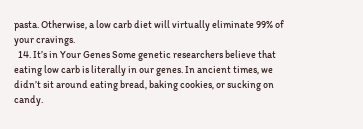pasta. Otherwise, a low carb diet will virtually eliminate 99% of your cravings.
  14. It’s in Your Genes Some genetic researchers believe that eating low carb is literally in our genes. In ancient times, we didn’t sit around eating bread, baking cookies, or sucking on candy.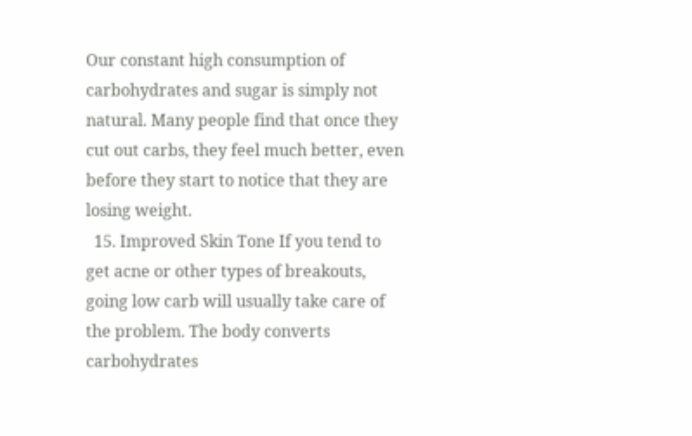Our constant high consumption of carbohydrates and sugar is simply not natural. Many people find that once they cut out carbs, they feel much better, even before they start to notice that they are losing weight.
  15. Improved Skin Tone If you tend to get acne or other types of breakouts, going low carb will usually take care of the problem. The body converts carbohydrates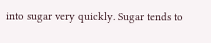into sugar very quickly. Sugar tends to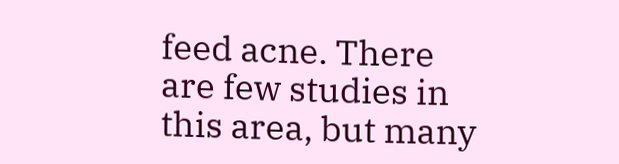feed acne. There are few studies in this area, but many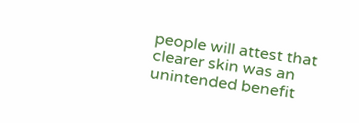people will attest that clearer skin was an unintended benefit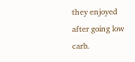they enjoyed after going low carb.